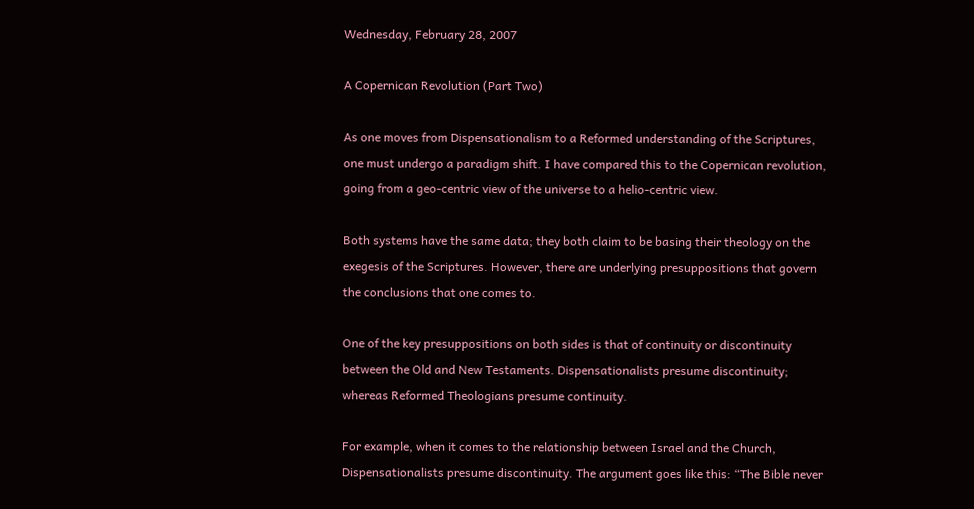Wednesday, February 28, 2007

A Copernican Revolution (Part Two)

As one moves from Dispensationalism to a Reformed understanding of the Scriptures, one must undergo a paradigm shift. I have compared this to the Copernican revolution, going from a geo-centric view of the universe to a helio-centric view.

Both systems have the same data; they both claim to be basing their theology on the exegesis of the Scriptures. However, there are underlying presuppositions that govern the conclusions that one comes to.

One of the key presuppositions on both sides is that of continuity or discontinuity between the Old and New Testaments. Dispensationalists presume discontinuity; whereas Reformed Theologians presume continuity.

For example, when it comes to the relationship between Israel and the Church, Dispensationalists presume discontinuity. The argument goes like this: “The Bible never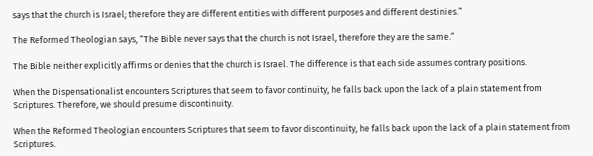says that the church is Israel; therefore they are different entities with different purposes and different destinies.”

The Reformed Theologian says, “The Bible never says that the church is not Israel, therefore they are the same.”

The Bible neither explicitly affirms or denies that the church is Israel. The difference is that each side assumes contrary positions.

When the Dispensationalist encounters Scriptures that seem to favor continuity, he falls back upon the lack of a plain statement from Scriptures. Therefore, we should presume discontinuity.

When the Reformed Theologian encounters Scriptures that seem to favor discontinuity, he falls back upon the lack of a plain statement from Scriptures.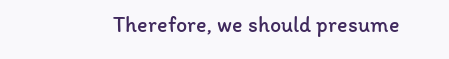Therefore, we should presume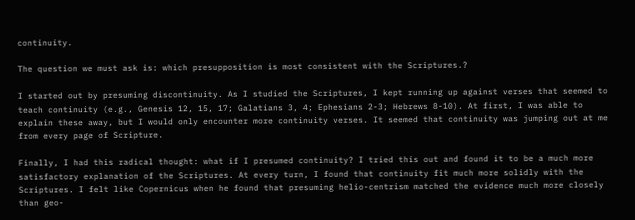continuity.

The question we must ask is: which presupposition is most consistent with the Scriptures.?

I started out by presuming discontinuity. As I studied the Scriptures, I kept running up against verses that seemed to teach continuity (e.g., Genesis 12, 15, 17; Galatians 3, 4; Ephesians 2-3; Hebrews 8-10). At first, I was able to explain these away, but I would only encounter more continuity verses. It seemed that continuity was jumping out at me from every page of Scripture.

Finally, I had this radical thought: what if I presumed continuity? I tried this out and found it to be a much more satisfactory explanation of the Scriptures. At every turn, I found that continuity fit much more solidly with the Scriptures. I felt like Copernicus when he found that presuming helio-centrism matched the evidence much more closely than geo-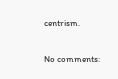centrism.

No comments: